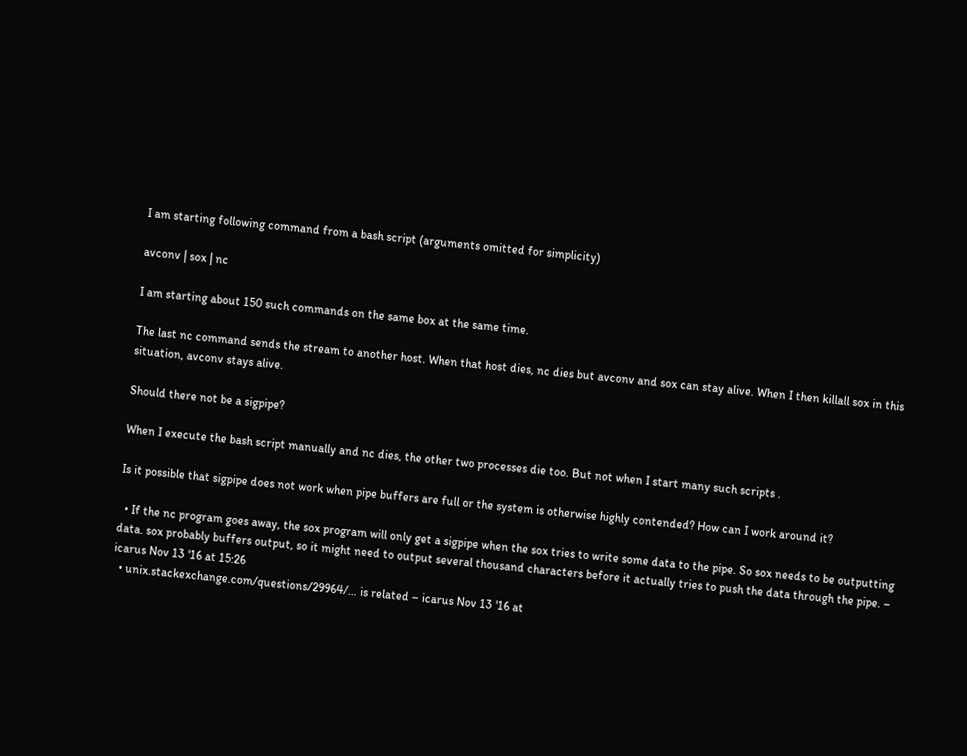I am starting following command from a bash script (arguments omitted for simplicity)

avconv | sox | nc

I am starting about 150 such commands on the same box at the same time.

The last nc command sends the stream to another host. When that host dies, nc dies but avconv and sox can stay alive. When I then killall sox in this situation, avconv stays alive.

Should there not be a sigpipe?

When I execute the bash script manually and nc dies, the other two processes die too. But not when I start many such scripts .

Is it possible that sigpipe does not work when pipe buffers are full or the system is otherwise highly contended? How can I work around it?

  • If the nc program goes away, the sox program will only get a sigpipe when the sox tries to write some data to the pipe. So sox needs to be outputting data. sox probably buffers output, so it might need to output several thousand characters before it actually tries to push the data through the pipe. – icarus Nov 13 '16 at 15:26
  • unix.stackexchange.com/questions/29964/… is related – icarus Nov 13 '16 at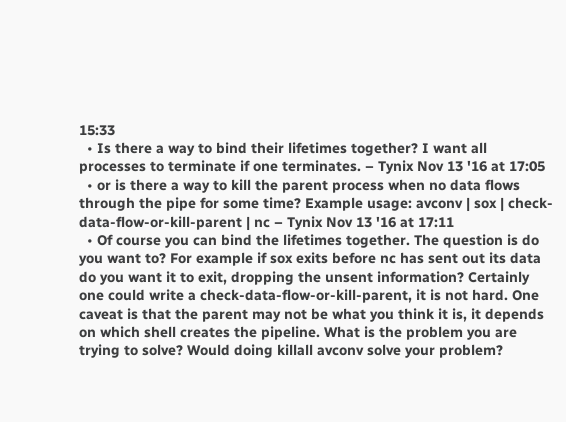15:33
  • Is there a way to bind their lifetimes together? I want all processes to terminate if one terminates. – Tynix Nov 13 '16 at 17:05
  • or is there a way to kill the parent process when no data flows through the pipe for some time? Example usage: avconv | sox | check-data-flow-or-kill-parent | nc – Tynix Nov 13 '16 at 17:11
  • Of course you can bind the lifetimes together. The question is do you want to? For example if sox exits before nc has sent out its data do you want it to exit, dropping the unsent information? Certainly one could write a check-data-flow-or-kill-parent, it is not hard. One caveat is that the parent may not be what you think it is, it depends on which shell creates the pipeline. What is the problem you are trying to solve? Would doing killall avconv solve your problem?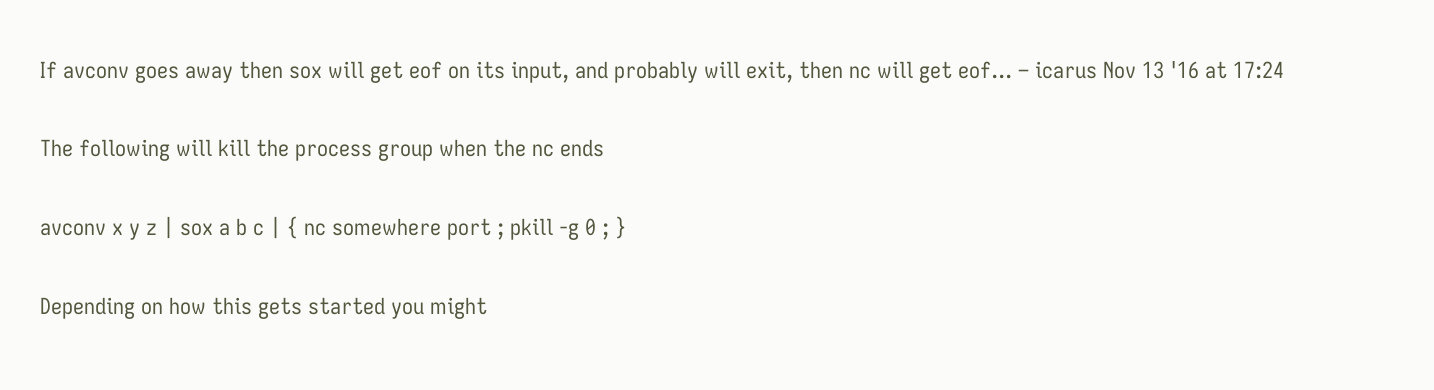If avconv goes away then sox will get eof on its input, and probably will exit, then nc will get eof... – icarus Nov 13 '16 at 17:24

The following will kill the process group when the nc ends

avconv x y z | sox a b c | { nc somewhere port ; pkill -g 0 ; }

Depending on how this gets started you might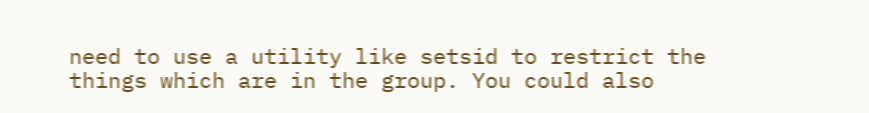need to use a utility like setsid to restrict the things which are in the group. You could also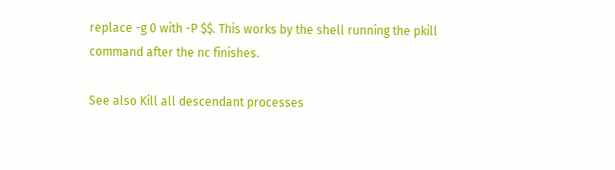replace -g 0 with -P $$. This works by the shell running the pkill command after the nc finishes.

See also Kill all descendant processes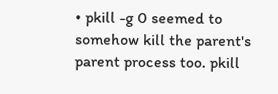• pkill -g 0 seemed to somehow kill the parent's parent process too. pkill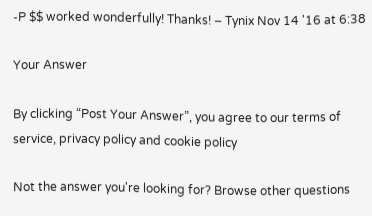-P $$ worked wonderfully! Thanks! – Tynix Nov 14 '16 at 6:38

Your Answer

By clicking “Post Your Answer”, you agree to our terms of service, privacy policy and cookie policy

Not the answer you're looking for? Browse other questions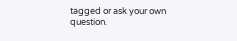tagged or ask your own question.